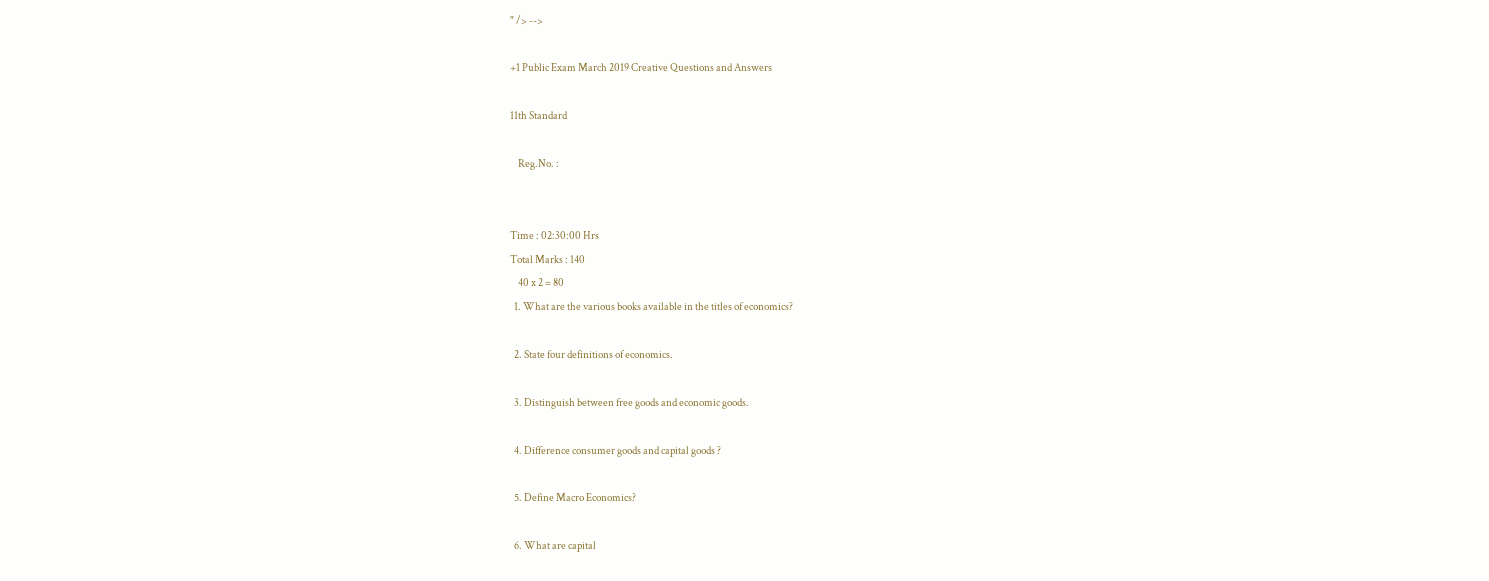" /> -->

+1 Public Exam March 2019 Creative Questions and Answers

11th Standard

    Reg.No. :


Time : 02:30:00 Hrs
Total Marks : 140
    40 x 2 = 80
  1. What are the various books available in the titles of economics?

  2. State four definitions of economics.

  3. Distinguish between free goods and economic goods.

  4. Difference consumer goods and capital goods ?

  5. Define Macro Economics?

  6. What are capital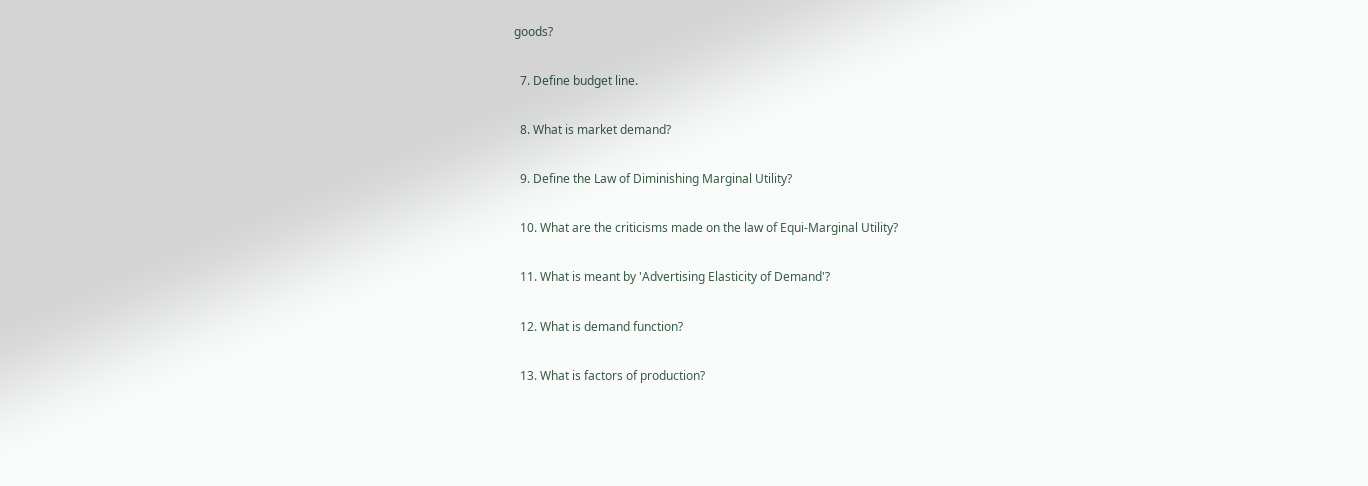goods?

  7. Define budget line.

  8. What is market demand?

  9. Define the Law of Diminishing Marginal Utility?

  10. What are the criticisms made on the law of Equi-Marginal Utility?

  11. What is meant by 'Advertising Elasticity of Demand'?

  12. What is demand function?

  13. What is factors of production?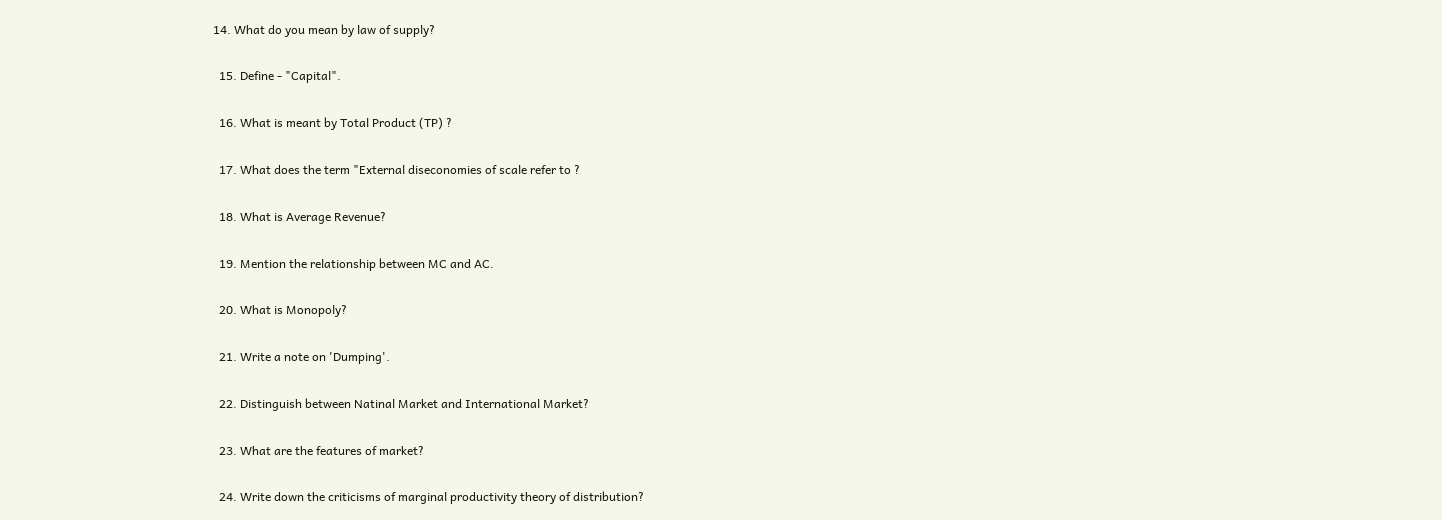14. What do you mean by law of supply?

  15. Define - "Capital".

  16. What is meant by Total Product (TP) ?

  17. What does the term "External diseconomies of scale refer to ?

  18. What is Average Revenue?

  19. Mention the relationship between MC and AC.

  20. What is Monopoly?

  21. Write a note on 'Dumping'.

  22. Distinguish between Natinal Market and International Market?

  23. What are the features of market?

  24. Write down the criticisms of marginal productivity theory of distribution?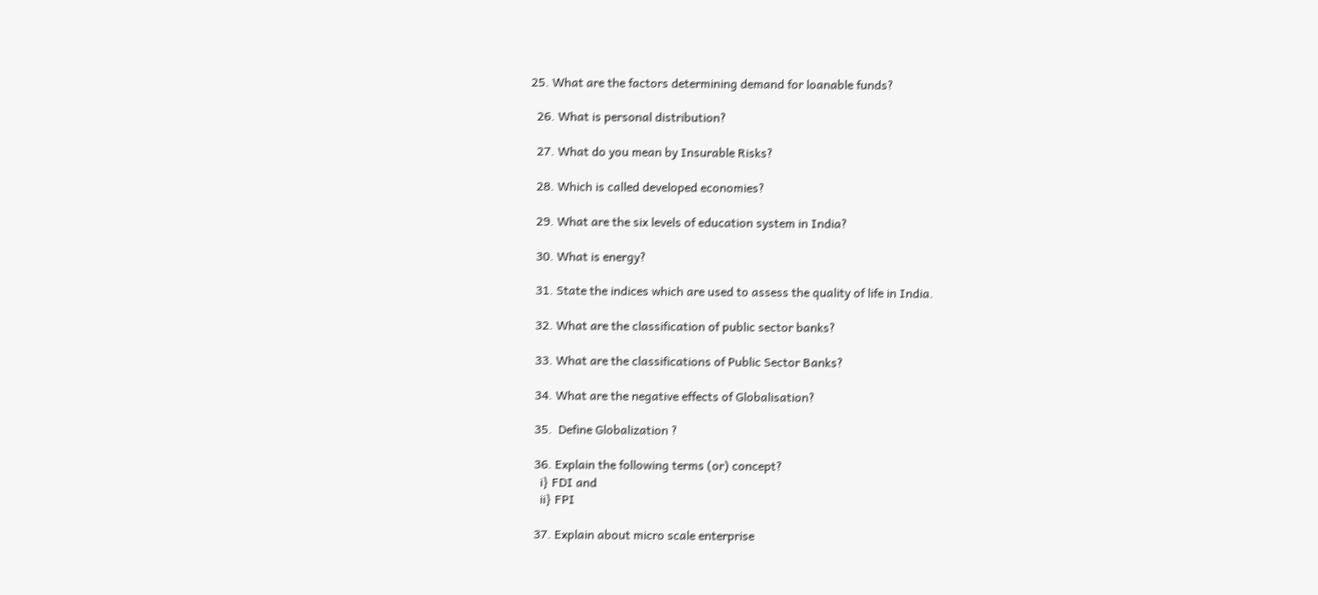25. What are the factors determining demand for loanable funds?

  26. What is personal distribution?

  27. What do you mean by Insurable Risks?

  28. Which is called developed economies?

  29. What are the six levels of education system in India?

  30. What is energy?

  31. State the indices which are used to assess the quality of life in India.

  32. What are the classification of public sector banks?

  33. What are the classifications of Public Sector Banks?

  34. What are the negative effects of Globalisation?

  35.  Define Globalization ?

  36. Explain the following terms (or) concept?
    i} FDI and
    ii} FPI

  37. Explain about micro scale enterprise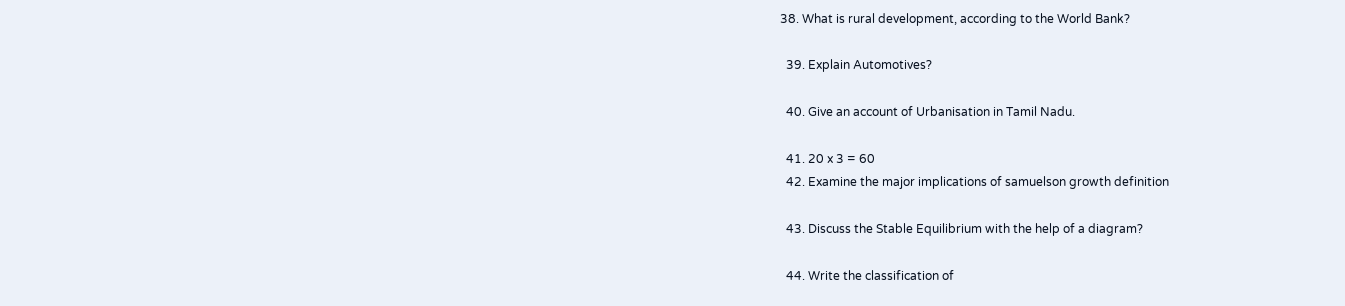38. What is rural development, according to the World Bank?

  39. Explain Automotives?

  40. Give an account of Urbanisation in Tamil Nadu.

  41. 20 x 3 = 60
  42. Examine the major implications of samuelson growth definition

  43. Discuss the Stable Equilibrium with the help of a diagram?

  44. Write the classification of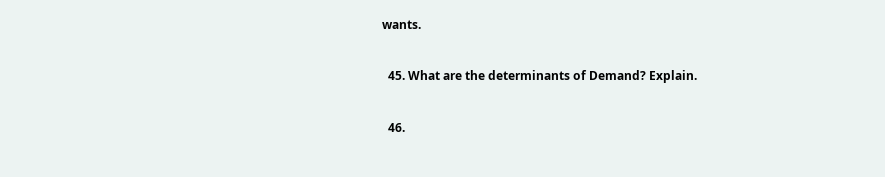wants.

  45. What are the determinants of Demand? Explain.

  46.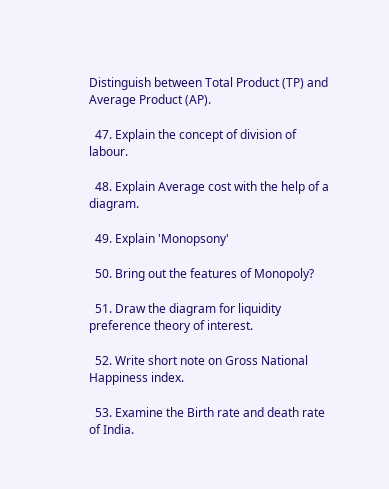Distinguish between Total Product (TP) and Average Product (AP).

  47. Explain the concept of division of labour.

  48. Explain Average cost with the help of a diagram.

  49. Explain 'Monopsony'

  50. Bring out the features of Monopoly?

  51. Draw the diagram for liquidity preference theory of interest.

  52. Write short note on Gross National Happiness index.

  53. Examine the Birth rate and death rate of India.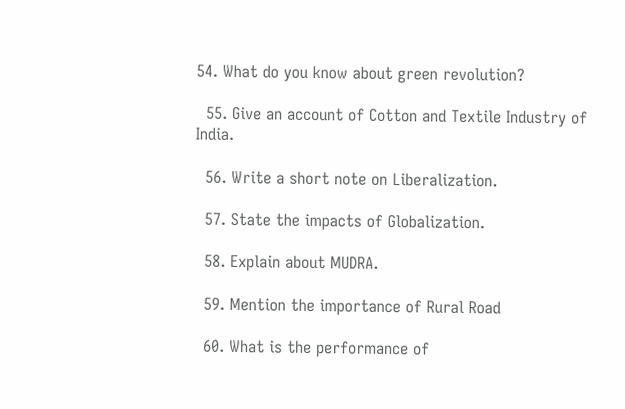54. What do you know about green revolution?

  55. Give an account of Cotton and Textile Industry of India.

  56. Write a short note on Liberalization.

  57. State the impacts of Globalization.

  58. Explain about MUDRA.

  59. Mention the importance of Rural Road

  60. What is the performance of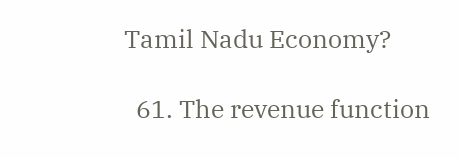Tamil Nadu Economy?

  61. The revenue function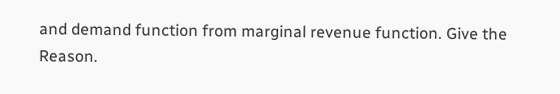and demand function from marginal revenue function. Give the Reason.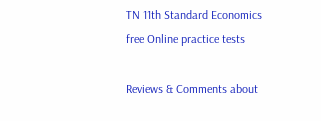TN 11th Standard Economics free Online practice tests

Reviews & Comments about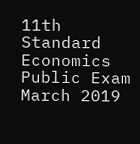11th Standard Economics Public Exam March 2019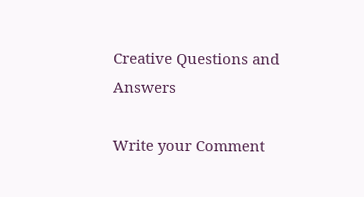Creative Questions and Answers

Write your Comment